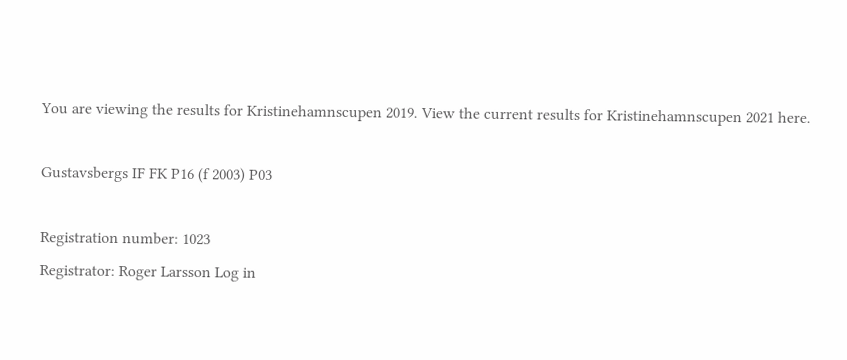You are viewing the results for Kristinehamnscupen 2019. View the current results for Kristinehamnscupen 2021 here.

Gustavsbergs IF FK P16 (f 2003) P03

Registration number: 1023
Registrator: Roger Larsson Log in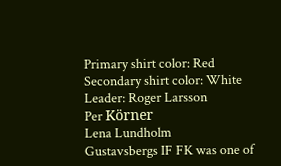Primary shirt color: Red
Secondary shirt color: White
Leader: Roger Larsson
Per Körner
Lena Lundholm
Gustavsbergs IF FK was one of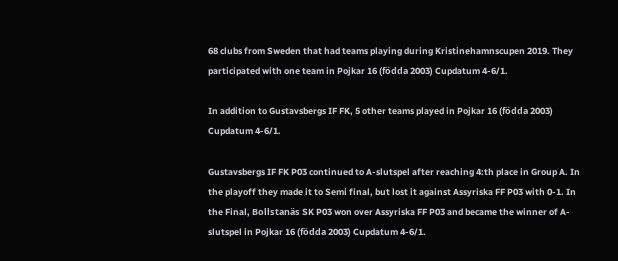68 clubs from Sweden that had teams playing during Kristinehamnscupen 2019. They participated with one team in Pojkar 16 (födda 2003) Cupdatum 4-6/1.

In addition to Gustavsbergs IF FK, 5 other teams played in Pojkar 16 (födda 2003) Cupdatum 4-6/1.

Gustavsbergs IF FK P03 continued to A-slutspel after reaching 4:th place in Group A. In the playoff they made it to Semi final, but lost it against Assyriska FF P03 with 0-1. In the Final, Bollstanäs SK P03 won over Assyriska FF P03 and became the winner of A-slutspel in Pojkar 16 (födda 2003) Cupdatum 4-6/1.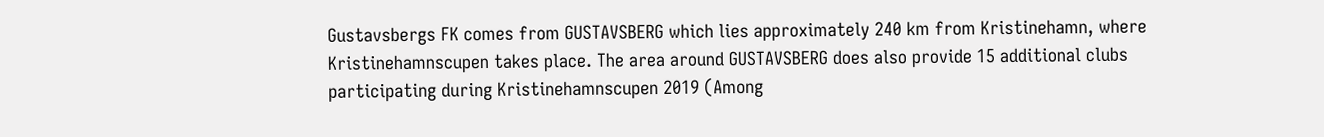Gustavsbergs FK comes from GUSTAVSBERG which lies approximately 240 km from Kristinehamn, where Kristinehamnscupen takes place. The area around GUSTAVSBERG does also provide 15 additional clubs participating during Kristinehamnscupen 2019 (Among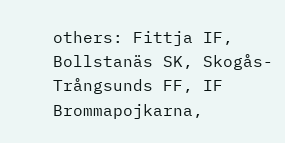others: Fittja IF, Bollstanäs SK, Skogås-Trångsunds FF, IF Brommapojkarna,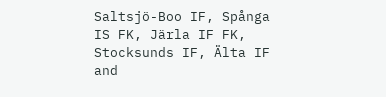Saltsjö-Boo IF, Spånga IS FK, Järla IF FK, Stocksunds IF, Älta IF and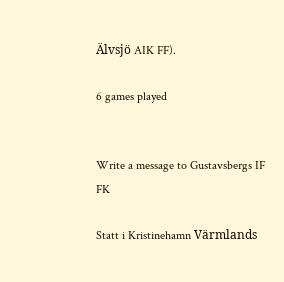Älvsjö AIK FF).

6 games played


Write a message to Gustavsbergs IF FK

Statt i Kristinehamn Värmlands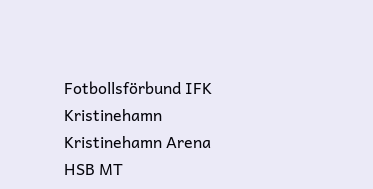Fotbollsförbund IFK Kristinehamn Kristinehamn Arena HSB MT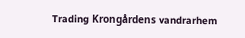Trading Krongårdens vandrarhem